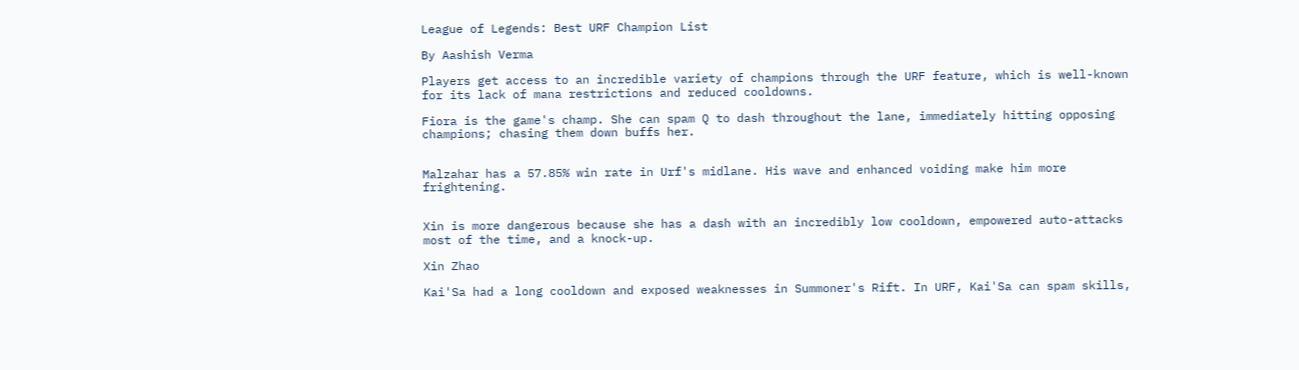League of Legends: Best URF Champion List

By Aashish Verma

Players get access to an incredible variety of champions through the URF feature, which is well-known for its lack of mana restrictions and reduced cooldowns.

Fiora is the game's champ. She can spam Q to dash throughout the lane, immediately hitting opposing champions; chasing them down buffs her.


Malzahar has a 57.85% win rate in Urf's midlane. His wave and enhanced voiding make him more frightening.


Xin is more dangerous because she has a dash with an incredibly low cooldown, empowered auto-attacks most of the time, and a knock-up.

Xin Zhao

Kai'Sa had a long cooldown and exposed weaknesses in Summoner's Rift. In URF, Kai'Sa can spam skills,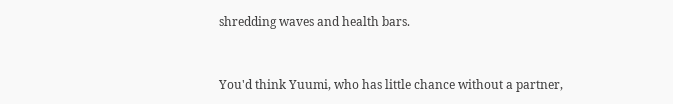shredding waves and health bars.


You'd think Yuumi, who has little chance without a partner,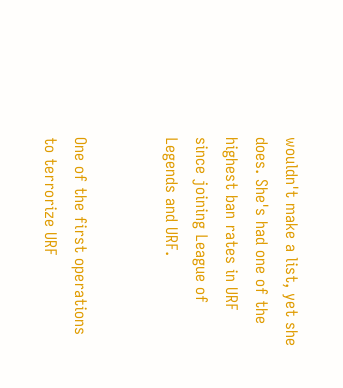wouldn't make a list, yet she does. She's had one of the highest ban rates in URF since joining League of Legends and URF.


One of the first operations to terrorize URF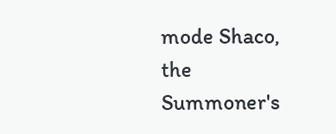mode Shaco, the Summoner's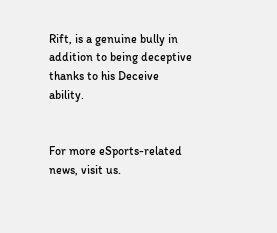Rift, is a genuine bully in addition to being deceptive thanks to his Deceive ability.


For more eSports-related news, visit us.